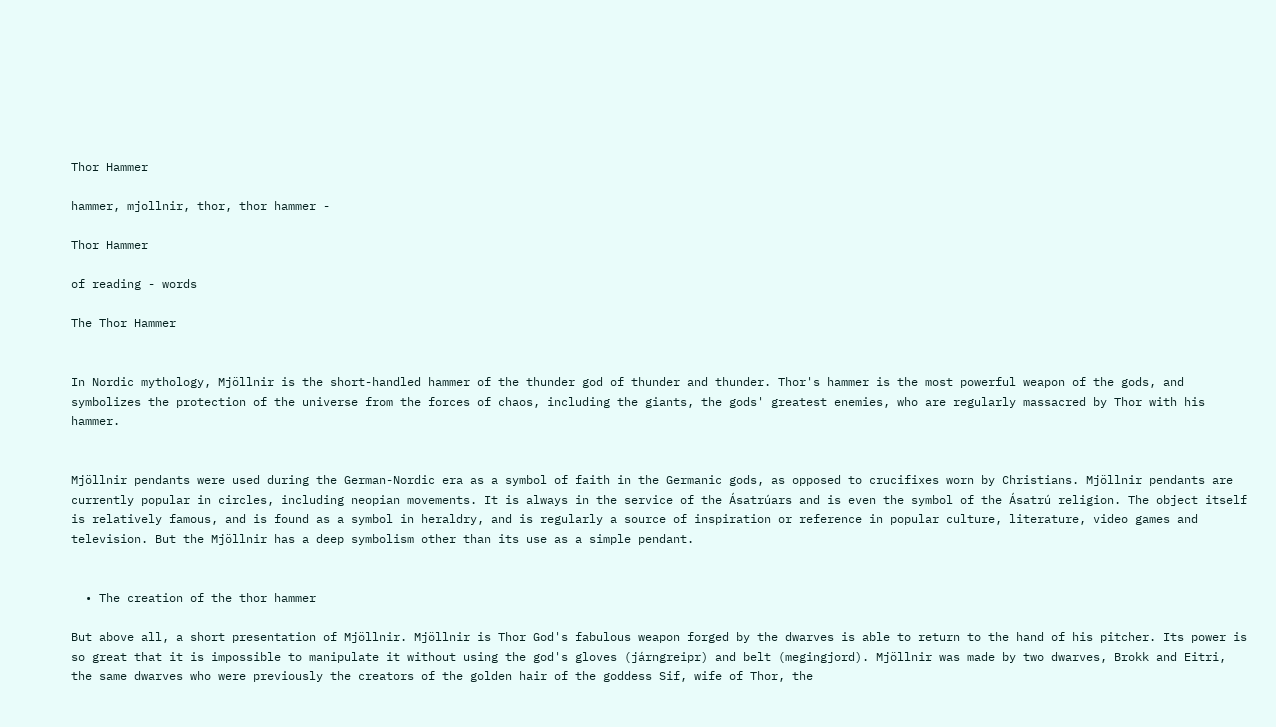Thor Hammer

hammer, mjollnir, thor, thor hammer -

Thor Hammer

of reading - words

The Thor Hammer


In Nordic mythology, Mjöllnir is the short-handled hammer of the thunder god of thunder and thunder. Thor's hammer is the most powerful weapon of the gods, and symbolizes the protection of the universe from the forces of chaos, including the giants, the gods' greatest enemies, who are regularly massacred by Thor with his hammer.


Mjöllnir pendants were used during the German-Nordic era as a symbol of faith in the Germanic gods, as opposed to crucifixes worn by Christians. Mjöllnir pendants are currently popular in circles, including neopian movements. It is always in the service of the Ásatrúars and is even the symbol of the Ásatrú religion. The object itself is relatively famous, and is found as a symbol in heraldry, and is regularly a source of inspiration or reference in popular culture, literature, video games and television. But the Mjöllnir has a deep symbolism other than its use as a simple pendant.


  • The creation of the thor hammer

But above all, a short presentation of Mjöllnir. Mjöllnir is Thor God's fabulous weapon forged by the dwarves is able to return to the hand of his pitcher. Its power is so great that it is impossible to manipulate it without using the god's gloves (járngreipr) and belt (megingjord). Mjöllnir was made by two dwarves, Brokk and Eitri, the same dwarves who were previously the creators of the golden hair of the goddess Sif, wife of Thor, the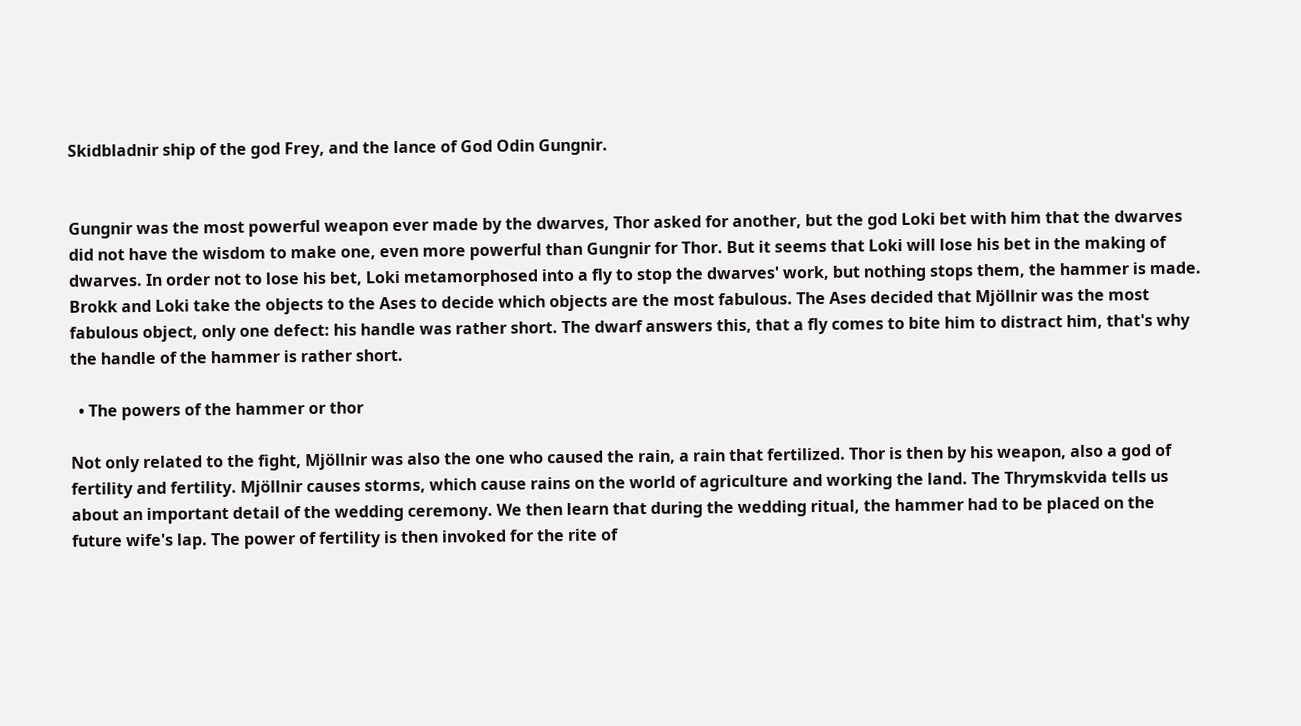Skidbladnir ship of the god Frey, and the lance of God Odin Gungnir.


Gungnir was the most powerful weapon ever made by the dwarves, Thor asked for another, but the god Loki bet with him that the dwarves did not have the wisdom to make one, even more powerful than Gungnir for Thor. But it seems that Loki will lose his bet in the making of dwarves. In order not to lose his bet, Loki metamorphosed into a fly to stop the dwarves' work, but nothing stops them, the hammer is made. Brokk and Loki take the objects to the Ases to decide which objects are the most fabulous. The Ases decided that Mjöllnir was the most fabulous object, only one defect: his handle was rather short. The dwarf answers this, that a fly comes to bite him to distract him, that's why the handle of the hammer is rather short.

  • The powers of the hammer or thor

Not only related to the fight, Mjöllnir was also the one who caused the rain, a rain that fertilized. Thor is then by his weapon, also a god of fertility and fertility. Mjöllnir causes storms, which cause rains on the world of agriculture and working the land. The Thrymskvida tells us about an important detail of the wedding ceremony. We then learn that during the wedding ritual, the hammer had to be placed on the future wife's lap. The power of fertility is then invoked for the rite of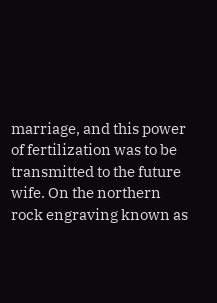marriage, and this power of fertilization was to be transmitted to the future wife. On the northern rock engraving known as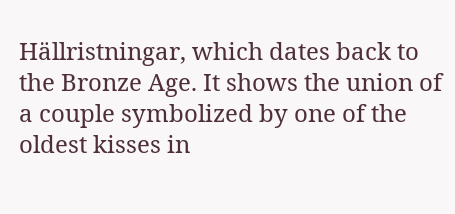Hällristningar, which dates back to the Bronze Age. It shows the union of a couple symbolized by one of the oldest kisses in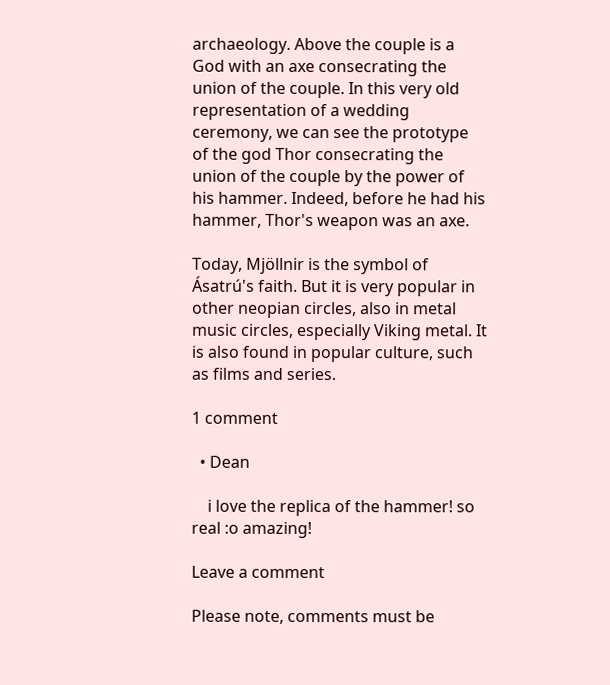archaeology. Above the couple is a God with an axe consecrating the union of the couple. In this very old representation of a wedding ceremony, we can see the prototype of the god Thor consecrating the union of the couple by the power of his hammer. Indeed, before he had his hammer, Thor's weapon was an axe.

Today, Mjöllnir is the symbol of Ásatrú's faith. But it is very popular in other neopian circles, also in metal music circles, especially Viking metal. It is also found in popular culture, such as films and series.

1 comment

  • Dean

    i love the replica of the hammer! so real :o amazing!

Leave a comment

Please note, comments must be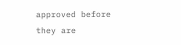approved before they are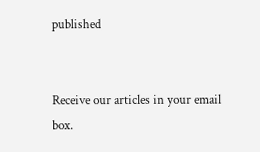published


Receive our articles in your email box.